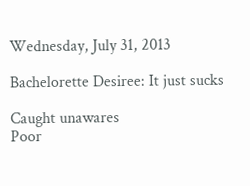Wednesday, July 31, 2013

Bachelorette Desiree: It just sucks

Caught unawares
Poor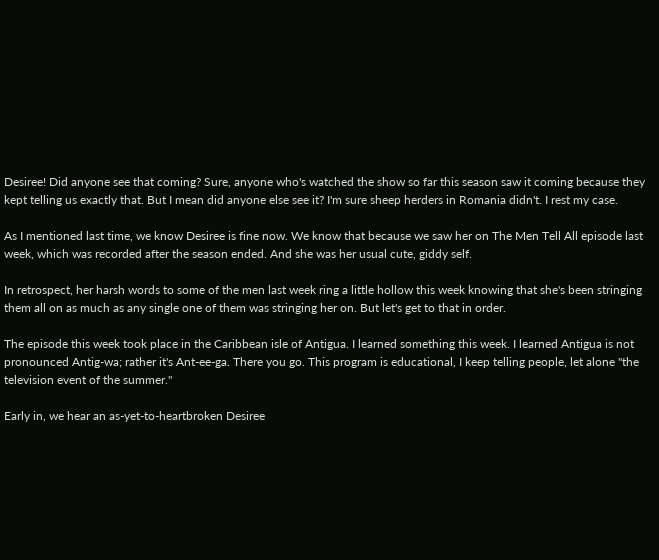Desiree! Did anyone see that coming? Sure, anyone who's watched the show so far this season saw it coming because they kept telling us exactly that. But I mean did anyone else see it? I'm sure sheep herders in Romania didn't. I rest my case.

As I mentioned last time, we know Desiree is fine now. We know that because we saw her on The Men Tell All episode last week, which was recorded after the season ended. And she was her usual cute, giddy self.

In retrospect, her harsh words to some of the men last week ring a little hollow this week knowing that she's been stringing them all on as much as any single one of them was stringing her on. But let's get to that in order.

The episode this week took place in the Caribbean isle of Antigua. I learned something this week. I learned Antigua is not pronounced Antig-wa; rather it's Ant-ee-ga. There you go. This program is educational, I keep telling people, let alone "the television event of the summer."

Early in, we hear an as-yet-to-heartbroken Desiree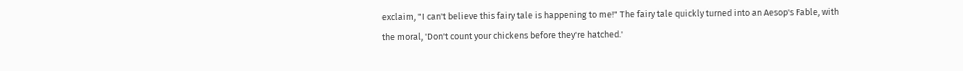exclaim, "I can't believe this fairy tale is happening to me!" The fairy tale quickly turned into an Aesop's Fable, with the moral, 'Don't count your chickens before they're hatched.'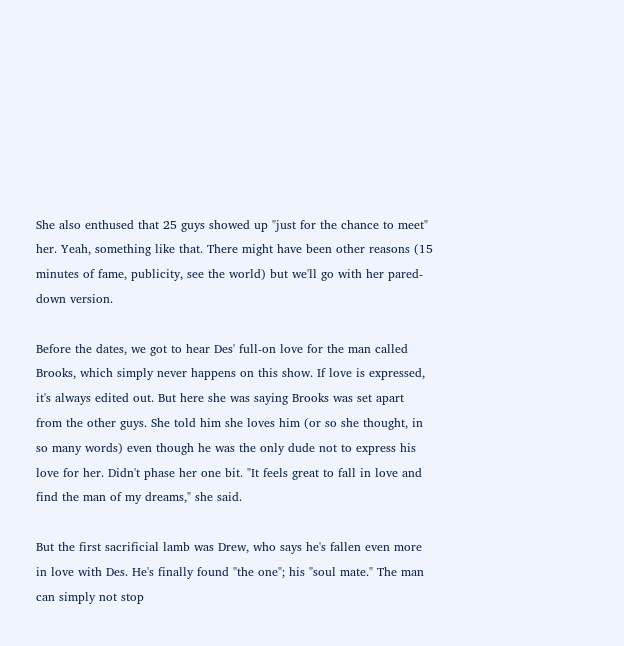She also enthused that 25 guys showed up "just for the chance to meet" her. Yeah, something like that. There might have been other reasons (15 minutes of fame, publicity, see the world) but we'll go with her pared-down version.

Before the dates, we got to hear Des' full-on love for the man called Brooks, which simply never happens on this show. If love is expressed, it's always edited out. But here she was saying Brooks was set apart from the other guys. She told him she loves him (or so she thought, in so many words) even though he was the only dude not to express his love for her. Didn't phase her one bit. "It feels great to fall in love and find the man of my dreams," she said.

But the first sacrificial lamb was Drew, who says he's fallen even more in love with Des. He's finally found "the one"; his "soul mate." The man can simply not stop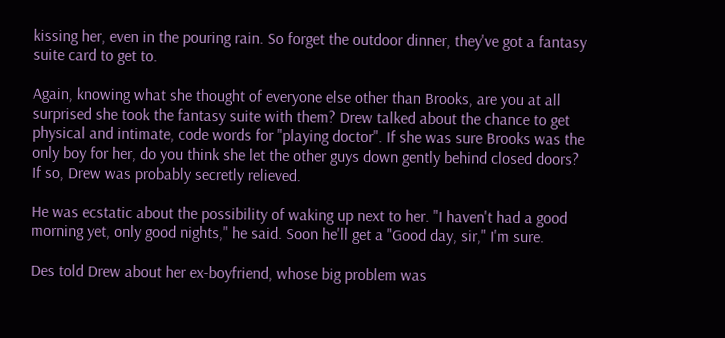kissing her, even in the pouring rain. So forget the outdoor dinner, they've got a fantasy suite card to get to.

Again, knowing what she thought of everyone else other than Brooks, are you at all surprised she took the fantasy suite with them? Drew talked about the chance to get physical and intimate, code words for "playing doctor". If she was sure Brooks was the only boy for her, do you think she let the other guys down gently behind closed doors? If so, Drew was probably secretly relieved.

He was ecstatic about the possibility of waking up next to her. "I haven't had a good morning yet, only good nights," he said. Soon he'll get a "Good day, sir," I'm sure.

Des told Drew about her ex-boyfriend, whose big problem was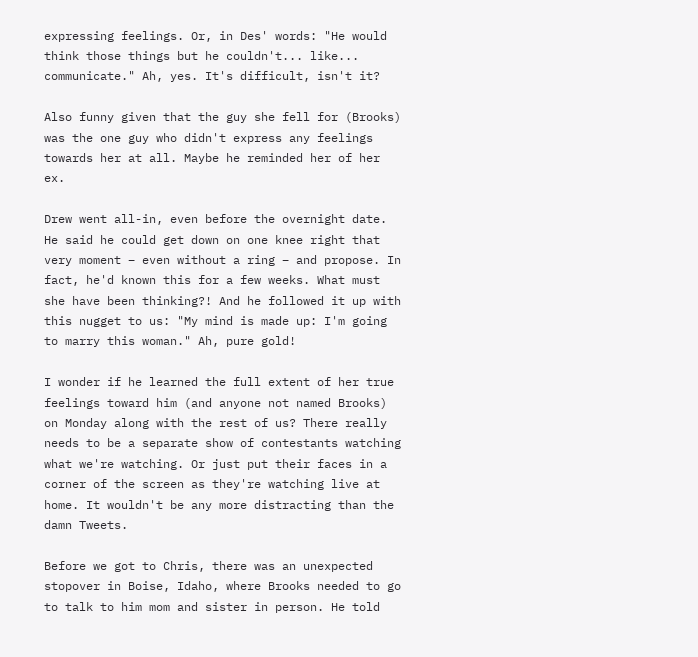expressing feelings. Or, in Des' words: "He would think those things but he couldn't... like... communicate." Ah, yes. It's difficult, isn't it?

Also funny given that the guy she fell for (Brooks) was the one guy who didn't express any feelings towards her at all. Maybe he reminded her of her ex.

Drew went all-in, even before the overnight date. He said he could get down on one knee right that very moment – even without a ring – and propose. In fact, he'd known this for a few weeks. What must she have been thinking?! And he followed it up with this nugget to us: "My mind is made up: I'm going to marry this woman." Ah, pure gold!

I wonder if he learned the full extent of her true feelings toward him (and anyone not named Brooks) on Monday along with the rest of us? There really needs to be a separate show of contestants watching what we're watching. Or just put their faces in a corner of the screen as they're watching live at home. It wouldn't be any more distracting than the damn Tweets.

Before we got to Chris, there was an unexpected stopover in Boise, Idaho, where Brooks needed to go to talk to him mom and sister in person. He told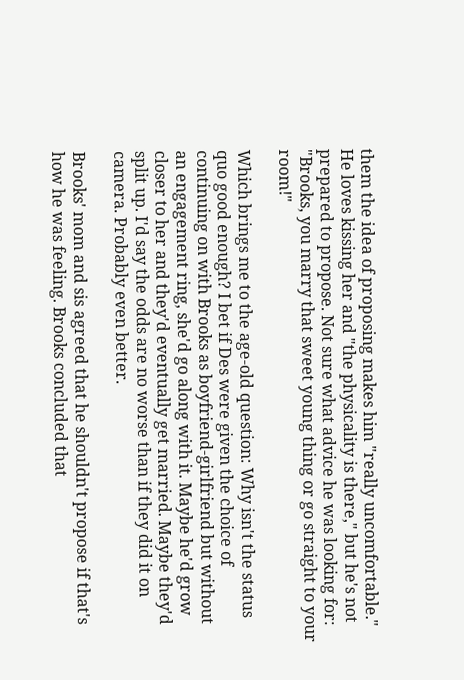them the idea of proposing makes him "really uncomfortable." He loves kissing her and "the physicality is there," but he's not prepared to propose. Not sure what advice he was looking for: "Brooks, you marry that sweet young thing or go straight to your room!"

Which brings me to the age-old question: Why isn't the status quo good enough? I bet if Des were given the choice of continuing on with Brooks as boyfriend-girlfriend but without an engagement ring, she'd go along with it. Maybe he'd grow closer to her and they'd eventually get married. Maybe they'd split up. I'd say the odds are no worse than if they did it on camera. Probably even better.

Brooks' mom and sis agreed that he shouldn't propose if that's how he was feeling. Brooks concluded that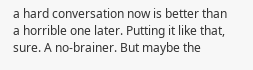a hard conversation now is better than a horrible one later. Putting it like that, sure. A no-brainer. But maybe the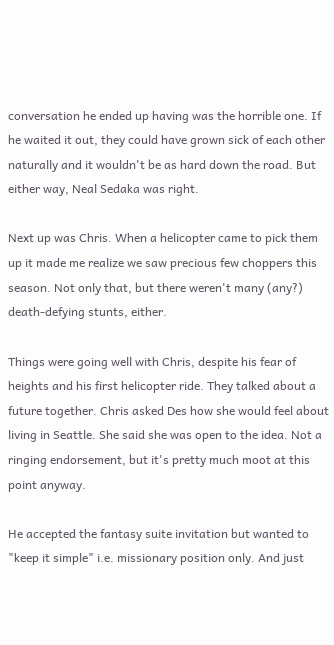conversation he ended up having was the horrible one. If he waited it out, they could have grown sick of each other naturally and it wouldn't be as hard down the road. But either way, Neal Sedaka was right.

Next up was Chris. When a helicopter came to pick them up it made me realize we saw precious few choppers this season. Not only that, but there weren't many (any?) death-defying stunts, either.

Things were going well with Chris, despite his fear of heights and his first helicopter ride. They talked about a future together. Chris asked Des how she would feel about living in Seattle. She said she was open to the idea. Not a ringing endorsement, but it's pretty much moot at this point anyway.

He accepted the fantasy suite invitation but wanted to "keep it simple" i.e. missionary position only. And just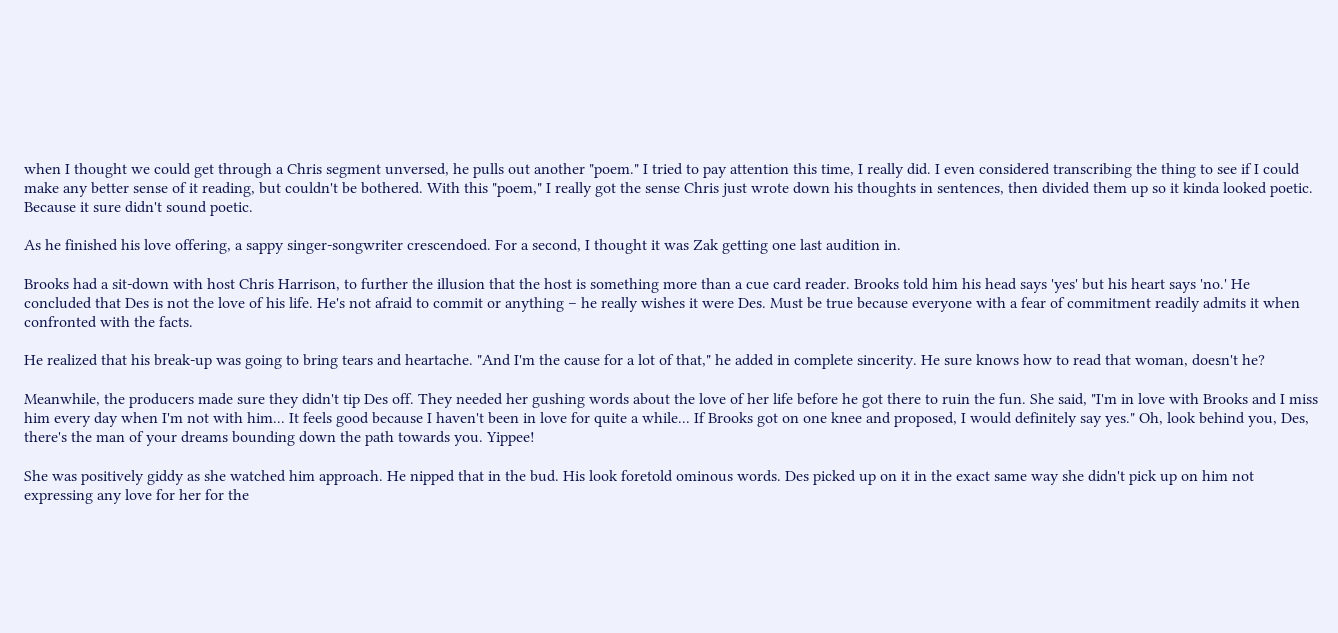when I thought we could get through a Chris segment unversed, he pulls out another "poem." I tried to pay attention this time, I really did. I even considered transcribing the thing to see if I could make any better sense of it reading, but couldn't be bothered. With this "poem," I really got the sense Chris just wrote down his thoughts in sentences, then divided them up so it kinda looked poetic. Because it sure didn't sound poetic.

As he finished his love offering, a sappy singer-songwriter crescendoed. For a second, I thought it was Zak getting one last audition in.

Brooks had a sit-down with host Chris Harrison, to further the illusion that the host is something more than a cue card reader. Brooks told him his head says 'yes' but his heart says 'no.' He concluded that Des is not the love of his life. He's not afraid to commit or anything – he really wishes it were Des. Must be true because everyone with a fear of commitment readily admits it when confronted with the facts.

He realized that his break-up was going to bring tears and heartache. "And I'm the cause for a lot of that," he added in complete sincerity. He sure knows how to read that woman, doesn't he?

Meanwhile, the producers made sure they didn't tip Des off. They needed her gushing words about the love of her life before he got there to ruin the fun. She said, "I'm in love with Brooks and I miss him every day when I'm not with him... It feels good because I haven't been in love for quite a while... If Brooks got on one knee and proposed, I would definitely say yes." Oh, look behind you, Des, there's the man of your dreams bounding down the path towards you. Yippee!

She was positively giddy as she watched him approach. He nipped that in the bud. His look foretold ominous words. Des picked up on it in the exact same way she didn't pick up on him not expressing any love for her for the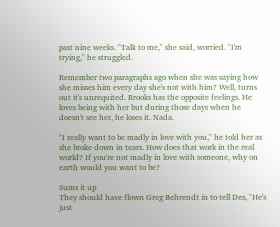past nine weeks. "Talk to me," she said, worried. "I'm trying," he struggled.

Remember two paragraphs ago when she was saying how she misses him every day she's not with him? Well, turns out it's unrequited. Brooks has the opposite feelings. He loves being with her but during those days when he doesn't see her, he loses it. Nada.

"I really want to be madly in love with you," he told her as she broke down in tears. How does that work in the real world? If you're not madly in love with someone, why on earth would you want to be?

Sums it up
They should have flown Greg Behrendt in to tell Des, "He's just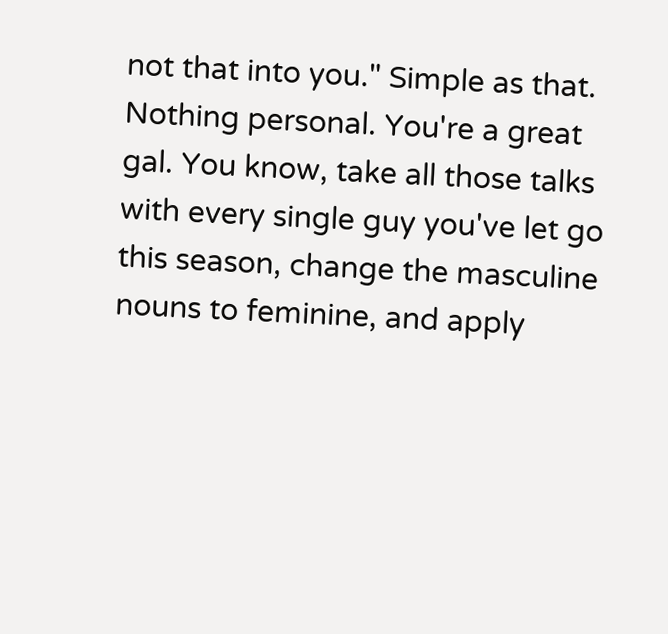not that into you." Simple as that. Nothing personal. You're a great gal. You know, take all those talks with every single guy you've let go this season, change the masculine nouns to feminine, and apply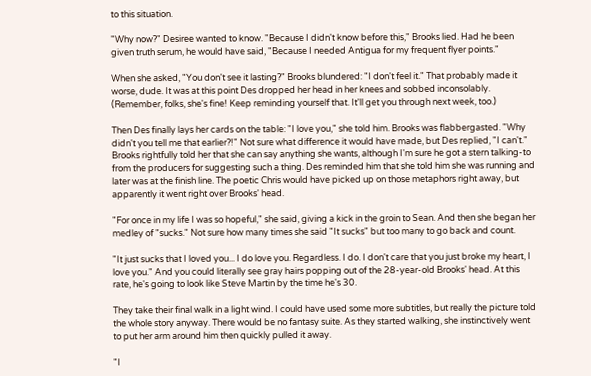to this situation.

"Why now?" Desiree wanted to know. "Because I didn't know before this," Brooks lied. Had he been given truth serum, he would have said, "Because I needed Antigua for my frequent flyer points."

When she asked, "You don't see it lasting?" Brooks blundered: "I don't feel it." That probably made it worse, dude. It was at this point Des dropped her head in her knees and sobbed inconsolably. (Remember, folks, she's fine! Keep reminding yourself that. It'll get you through next week, too.)

Then Des finally lays her cards on the table: "I love you," she told him. Brooks was flabbergasted. "Why didn't you tell me that earlier?!" Not sure what difference it would have made, but Des replied, "I can't." Brooks rightfully told her that she can say anything she wants, although I'm sure he got a stern talking-to from the producers for suggesting such a thing. Des reminded him that she told him she was running and later was at the finish line. The poetic Chris would have picked up on those metaphors right away, but apparently it went right over Brooks' head.

"For once in my life I was so hopeful," she said, giving a kick in the groin to Sean. And then she began her medley of "sucks." Not sure how many times she said "It sucks" but too many to go back and count.

"It just sucks that I loved you... I do love you. Regardless. I do. I don't care that you just broke my heart, I love you." And you could literally see gray hairs popping out of the 28-year-old Brooks' head. At this rate, he's going to look like Steve Martin by the time he's 30.

They take their final walk in a light wind. I could have used some more subtitles, but really the picture told the whole story anyway. There would be no fantasy suite. As they started walking, she instinctively went to put her arm around him then quickly pulled it away.

"I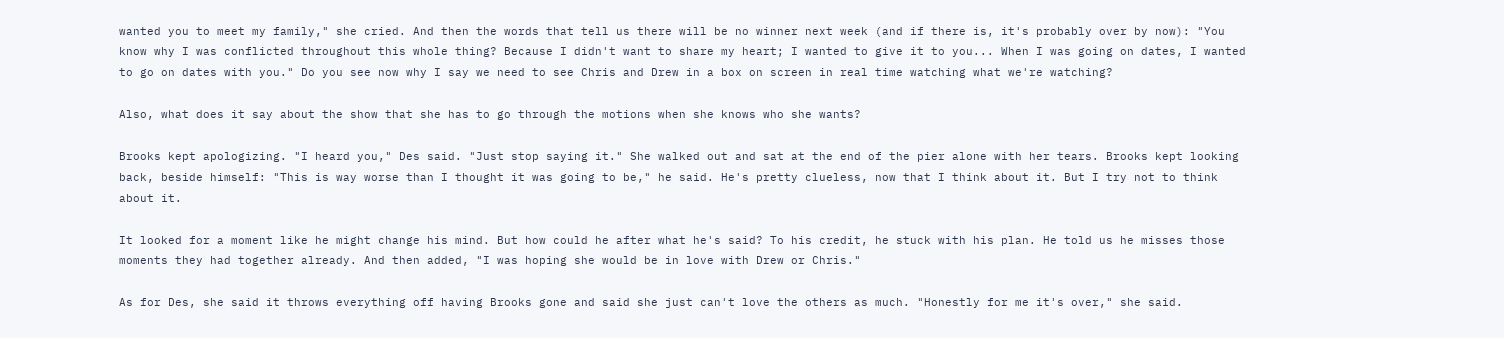wanted you to meet my family," she cried. And then the words that tell us there will be no winner next week (and if there is, it's probably over by now): "You know why I was conflicted throughout this whole thing? Because I didn't want to share my heart; I wanted to give it to you... When I was going on dates, I wanted to go on dates with you." Do you see now why I say we need to see Chris and Drew in a box on screen in real time watching what we're watching?

Also, what does it say about the show that she has to go through the motions when she knows who she wants?

Brooks kept apologizing. "I heard you," Des said. "Just stop saying it." She walked out and sat at the end of the pier alone with her tears. Brooks kept looking back, beside himself: "This is way worse than I thought it was going to be," he said. He's pretty clueless, now that I think about it. But I try not to think about it.

It looked for a moment like he might change his mind. But how could he after what he's said? To his credit, he stuck with his plan. He told us he misses those moments they had together already. And then added, "I was hoping she would be in love with Drew or Chris."

As for Des, she said it throws everything off having Brooks gone and said she just can't love the others as much. "Honestly for me it's over," she said.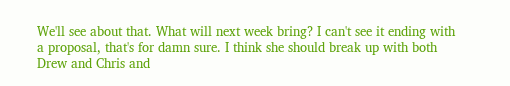We'll see about that. What will next week bring? I can't see it ending with a proposal, that's for damn sure. I think she should break up with both Drew and Chris and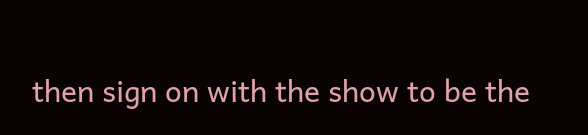then sign on with the show to be the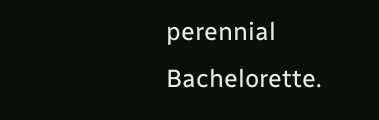perennial Bachelorette.